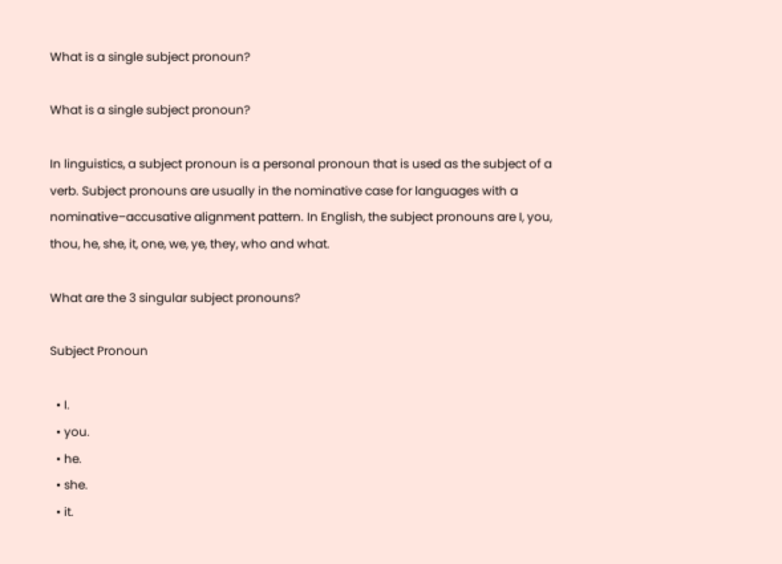What is a single subject pronoun?

What is a single subject pronoun?

In linguistics, a subject pronoun is a personal pronoun that is used as the subject of a verb. Subject pronouns are usually in the nominative case for languages with a nominative–accusative alignment pattern. In English, the subject pronouns are I, you, thou, he, she, it, one, we, ye, they, who and what.

What are the 3 singular subject pronouns?

Subject Pronoun

  • I.
  • you.
  • he.
  • she.
  • it.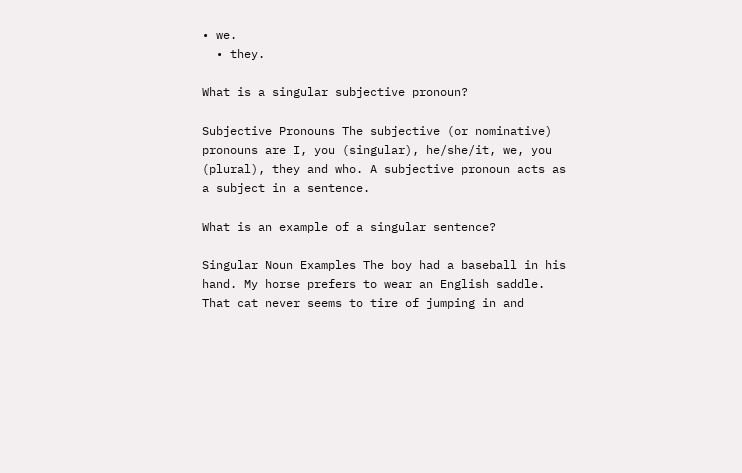• we.
  • they.

What is a singular subjective pronoun?

Subjective Pronouns The subjective (or nominative) pronouns are I, you (singular), he/she/it, we, you (plural), they and who. A subjective pronoun acts as a subject in a sentence.

What is an example of a singular sentence?

Singular Noun Examples The boy had a baseball in his hand. My horse prefers to wear an English saddle. That cat never seems to tire of jumping in and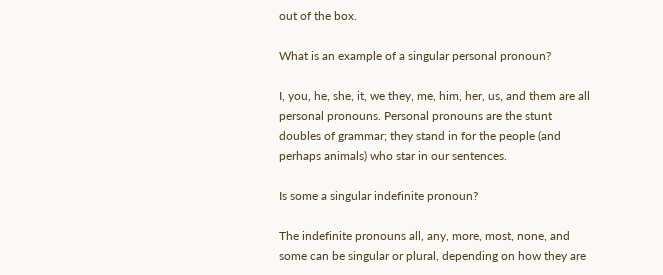out of the box.

What is an example of a singular personal pronoun?

I, you, he, she, it, we they, me, him, her, us, and them are all personal pronouns. Personal pronouns are the stunt doubles of grammar; they stand in for the people (and perhaps animals) who star in our sentences.

Is some a singular indefinite pronoun?

The indefinite pronouns all, any, more, most, none, and some can be singular or plural, depending on how they are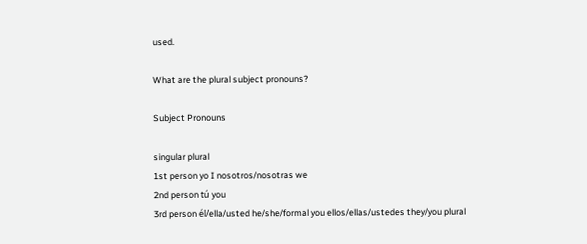used.

What are the plural subject pronouns?

Subject Pronouns

singular plural
1st person yo I nosotros/nosotras we
2nd person tú you
3rd person él/ella/usted he/she/formal you ellos/ellas/ustedes they/you plural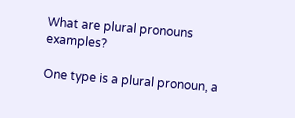What are plural pronouns examples?

One type is a plural pronoun, a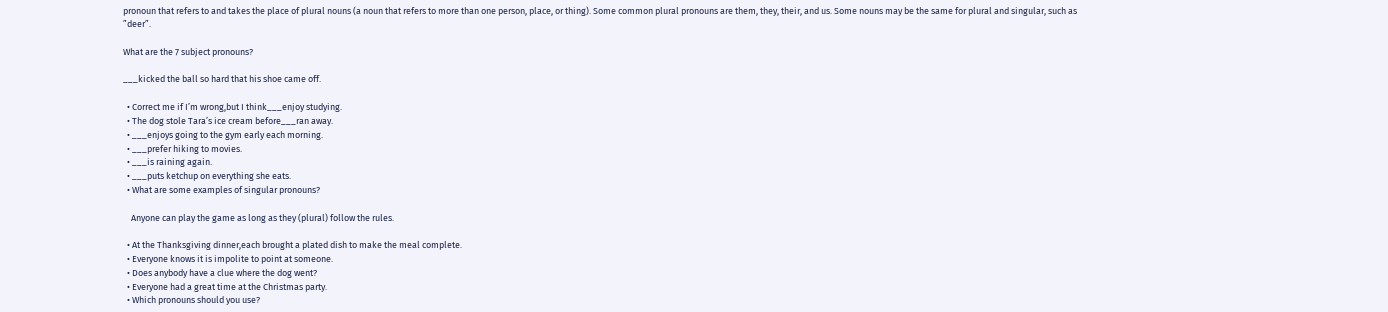pronoun that refers to and takes the place of plural nouns (a noun that refers to more than one person, place, or thing). Some common plural pronouns are them, they, their, and us. Some nouns may be the same for plural and singular, such as ”deer”.

What are the 7 subject pronouns?

___kicked the ball so hard that his shoe came off.

  • Correct me if I’m wrong,but I think___enjoy studying.
  • The dog stole Tara’s ice cream before___ran away.
  • ___enjoys going to the gym early each morning.
  • ___prefer hiking to movies.
  • ___is raining again.
  • ___puts ketchup on everything she eats.
  • What are some examples of singular pronouns?

    Anyone can play the game as long as they (plural) follow the rules.

  • At the Thanksgiving dinner,each brought a plated dish to make the meal complete.
  • Everyone knows it is impolite to point at someone.
  • Does anybody have a clue where the dog went?
  • Everyone had a great time at the Christmas party.
  • Which pronouns should you use?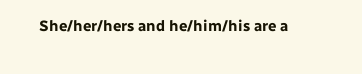She/her/hers and he/him/his are a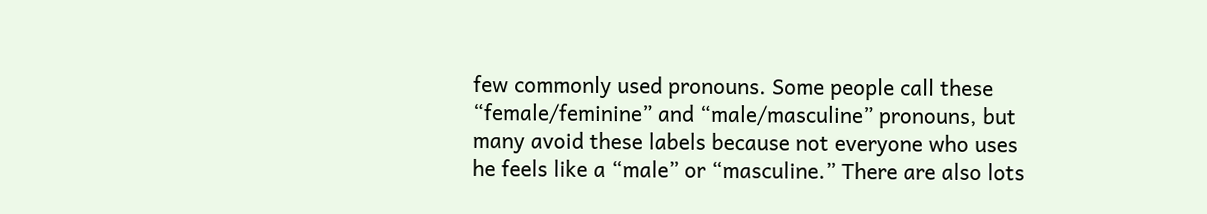few commonly used pronouns. Some people call these “female/feminine” and “male/masculine” pronouns, but many avoid these labels because not everyone who uses he feels like a “male” or “masculine.” There are also lots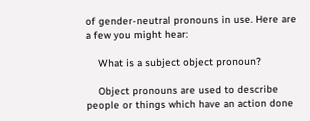of gender-neutral pronouns in use. Here are a few you might hear:

    What is a subject object pronoun?

    Object pronouns are used to describe people or things which have an action done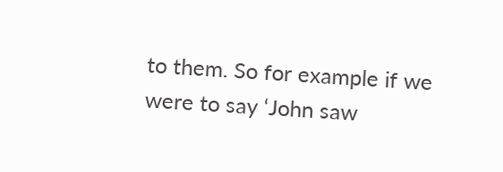to them. So for example if we were to say ‘John saw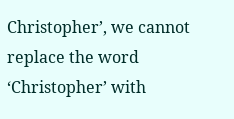Christopher’, we cannot replace the word ‘Christopher’ with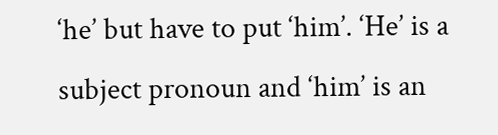‘he’ but have to put ‘him’. ‘He’ is a subject pronoun and ‘him’ is an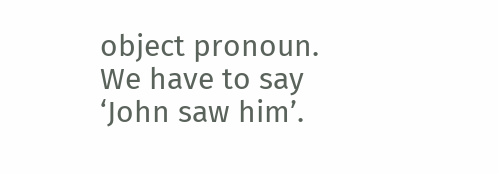object pronoun. We have to say ‘John saw him’.